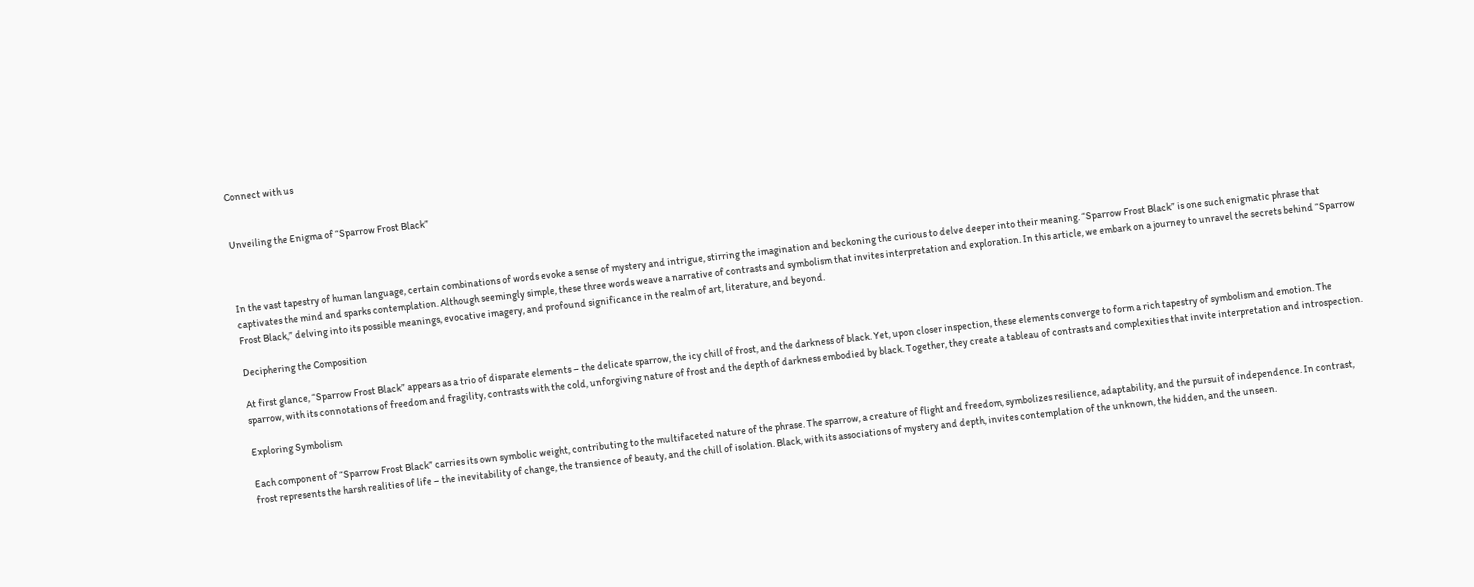Connect with us


Unveiling the Enigma of “Sparrow Frost Black”



In the vast tapestry of human language, certain combinations of words evoke a sense of mystery and intrigue, stirring the imagination and beckoning the curious to delve deeper into their meaning. “Sparrow Frost Black” is one such enigmatic phrase that captivates the mind and sparks contemplation. Although seemingly simple, these three words weave a narrative of contrasts and symbolism that invites interpretation and exploration. In this article, we embark on a journey to unravel the secrets behind “Sparrow Frost Black,” delving into its possible meanings, evocative imagery, and profound significance in the realm of art, literature, and beyond.

Deciphering the Composition

At first glance, “Sparrow Frost Black” appears as a trio of disparate elements – the delicate sparrow, the icy chill of frost, and the darkness of black. Yet, upon closer inspection, these elements converge to form a rich tapestry of symbolism and emotion. The sparrow, with its connotations of freedom and fragility, contrasts with the cold, unforgiving nature of frost and the depth of darkness embodied by black. Together, they create a tableau of contrasts and complexities that invite interpretation and introspection.

Exploring Symbolism

Each component of “Sparrow Frost Black” carries its own symbolic weight, contributing to the multifaceted nature of the phrase. The sparrow, a creature of flight and freedom, symbolizes resilience, adaptability, and the pursuit of independence. In contrast, frost represents the harsh realities of life – the inevitability of change, the transience of beauty, and the chill of isolation. Black, with its associations of mystery and depth, invites contemplation of the unknown, the hidden, and the unseen.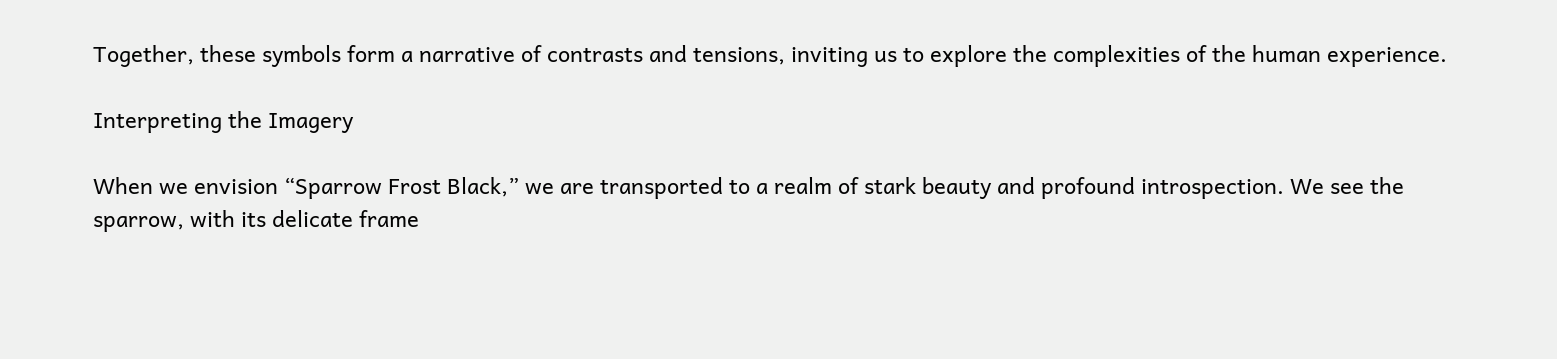Together, these symbols form a narrative of contrasts and tensions, inviting us to explore the complexities of the human experience.

Interpreting the Imagery

When we envision “Sparrow Frost Black,” we are transported to a realm of stark beauty and profound introspection. We see the sparrow, with its delicate frame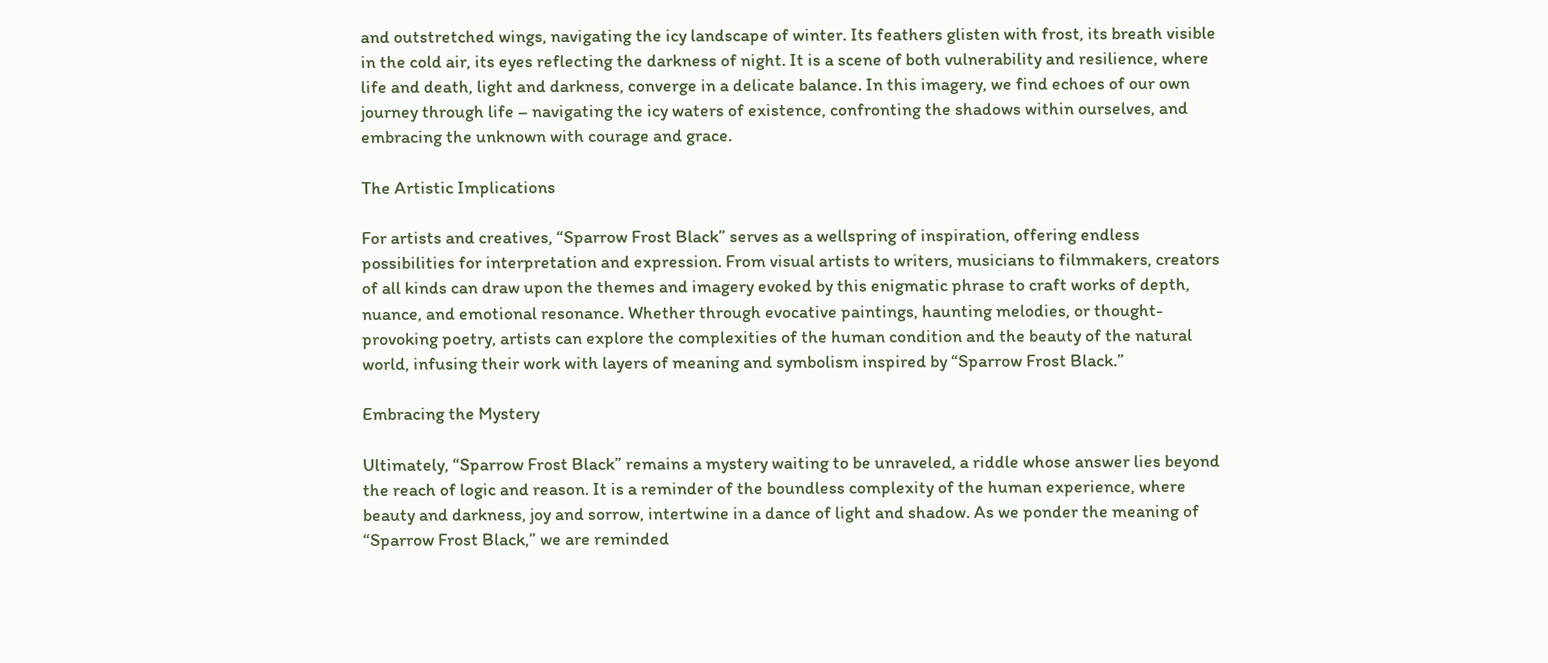and outstretched wings, navigating the icy landscape of winter. Its feathers glisten with frost, its breath visible in the cold air, its eyes reflecting the darkness of night. It is a scene of both vulnerability and resilience, where life and death, light and darkness, converge in a delicate balance. In this imagery, we find echoes of our own journey through life – navigating the icy waters of existence, confronting the shadows within ourselves, and embracing the unknown with courage and grace.

The Artistic Implications

For artists and creatives, “Sparrow Frost Black” serves as a wellspring of inspiration, offering endless possibilities for interpretation and expression. From visual artists to writers, musicians to filmmakers, creators of all kinds can draw upon the themes and imagery evoked by this enigmatic phrase to craft works of depth, nuance, and emotional resonance. Whether through evocative paintings, haunting melodies, or thought-provoking poetry, artists can explore the complexities of the human condition and the beauty of the natural world, infusing their work with layers of meaning and symbolism inspired by “Sparrow Frost Black.”

Embracing the Mystery

Ultimately, “Sparrow Frost Black” remains a mystery waiting to be unraveled, a riddle whose answer lies beyond the reach of logic and reason. It is a reminder of the boundless complexity of the human experience, where beauty and darkness, joy and sorrow, intertwine in a dance of light and shadow. As we ponder the meaning of “Sparrow Frost Black,” we are reminded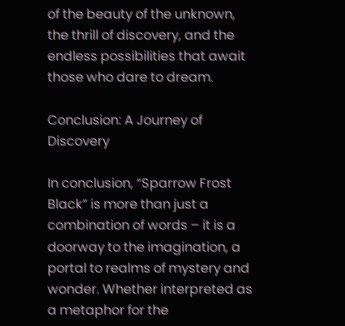of the beauty of the unknown, the thrill of discovery, and the endless possibilities that await those who dare to dream.

Conclusion: A Journey of Discovery

In conclusion, “Sparrow Frost Black” is more than just a combination of words – it is a doorway to the imagination, a portal to realms of mystery and wonder. Whether interpreted as a metaphor for the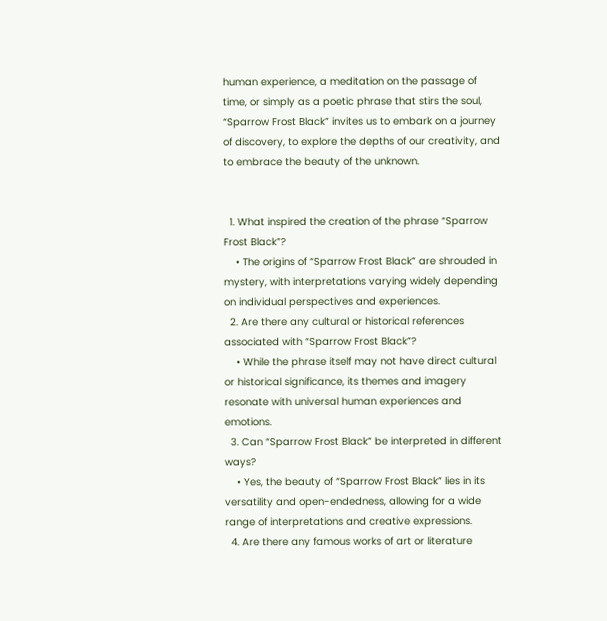human experience, a meditation on the passage of time, or simply as a poetic phrase that stirs the soul, “Sparrow Frost Black” invites us to embark on a journey of discovery, to explore the depths of our creativity, and to embrace the beauty of the unknown.


  1. What inspired the creation of the phrase “Sparrow Frost Black”?
    • The origins of “Sparrow Frost Black” are shrouded in mystery, with interpretations varying widely depending on individual perspectives and experiences.
  2. Are there any cultural or historical references associated with “Sparrow Frost Black”?
    • While the phrase itself may not have direct cultural or historical significance, its themes and imagery resonate with universal human experiences and emotions.
  3. Can “Sparrow Frost Black” be interpreted in different ways?
    • Yes, the beauty of “Sparrow Frost Black” lies in its versatility and open-endedness, allowing for a wide range of interpretations and creative expressions.
  4. Are there any famous works of art or literature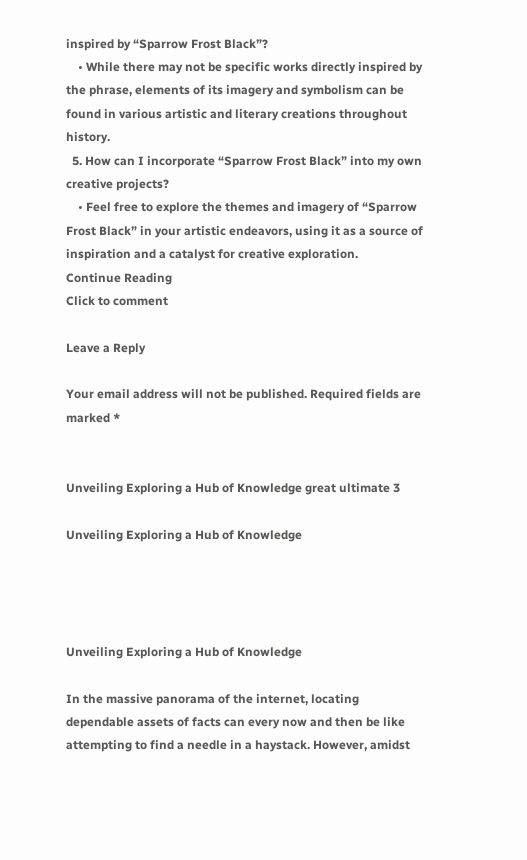inspired by “Sparrow Frost Black”?
    • While there may not be specific works directly inspired by the phrase, elements of its imagery and symbolism can be found in various artistic and literary creations throughout history.
  5. How can I incorporate “Sparrow Frost Black” into my own creative projects?
    • Feel free to explore the themes and imagery of “Sparrow Frost Black” in your artistic endeavors, using it as a source of inspiration and a catalyst for creative exploration.
Continue Reading
Click to comment

Leave a Reply

Your email address will not be published. Required fields are marked *


Unveiling Exploring a Hub of Knowledge great ultimate 3

Unveiling Exploring a Hub of Knowledge




Unveiling Exploring a Hub of Knowledge

In the massive panorama of the internet, locating dependable assets of facts can every now and then be like attempting to find a needle in a haystack. However, amidst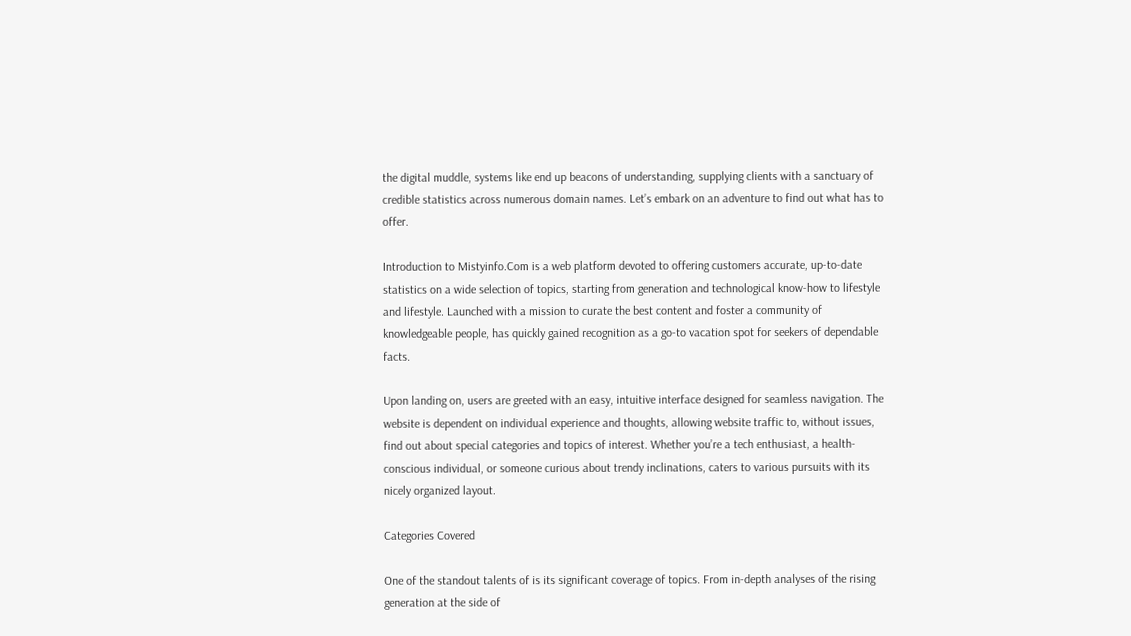the digital muddle, systems like end up beacons of understanding, supplying clients with a sanctuary of credible statistics across numerous domain names. Let’s embark on an adventure to find out what has to offer.

Introduction to Mistyinfo.Com is a web platform devoted to offering customers accurate, up-to-date statistics on a wide selection of topics, starting from generation and technological know-how to lifestyle and lifestyle. Launched with a mission to curate the best content and foster a community of knowledgeable people, has quickly gained recognition as a go-to vacation spot for seekers of dependable facts.

Upon landing on, users are greeted with an easy, intuitive interface designed for seamless navigation. The website is dependent on individual experience and thoughts, allowing website traffic to, without issues, find out about special categories and topics of interest. Whether you’re a tech enthusiast, a health-conscious individual, or someone curious about trendy inclinations, caters to various pursuits with its nicely organized layout.

Categories Covered

One of the standout talents of is its significant coverage of topics. From in-depth analyses of the rising generation at the side of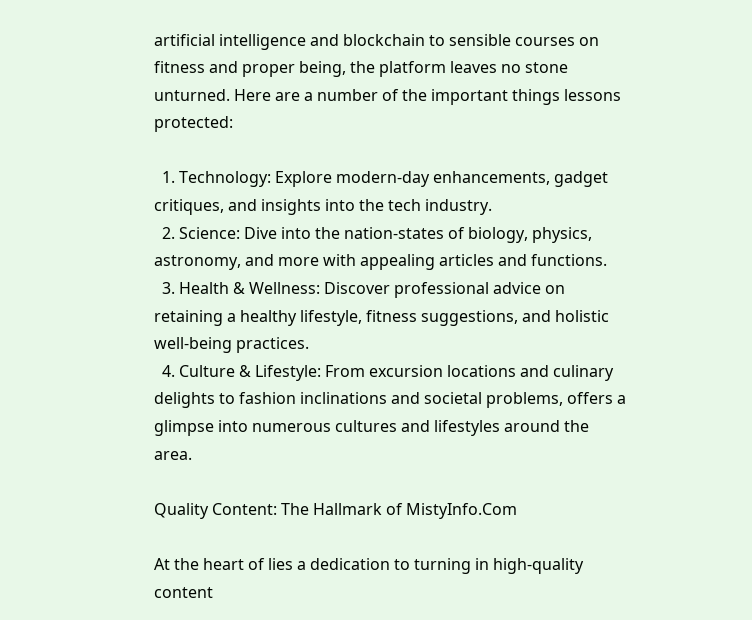artificial intelligence and blockchain to sensible courses on fitness and proper being, the platform leaves no stone unturned. Here are a number of the important things lessons protected:

  1. Technology: Explore modern-day enhancements, gadget critiques, and insights into the tech industry.
  2. Science: Dive into the nation-states of biology, physics, astronomy, and more with appealing articles and functions.
  3. Health & Wellness: Discover professional advice on retaining a healthy lifestyle, fitness suggestions, and holistic well-being practices.
  4. Culture & Lifestyle: From excursion locations and culinary delights to fashion inclinations and societal problems, offers a glimpse into numerous cultures and lifestyles around the area.

Quality Content: The Hallmark of MistyInfo.Com

At the heart of lies a dedication to turning in high-quality content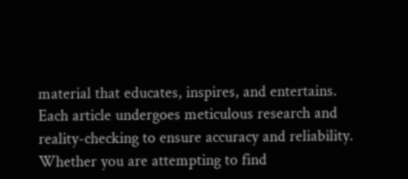material that educates, inspires, and entertains. Each article undergoes meticulous research and reality-checking to ensure accuracy and reliability. Whether you are attempting to find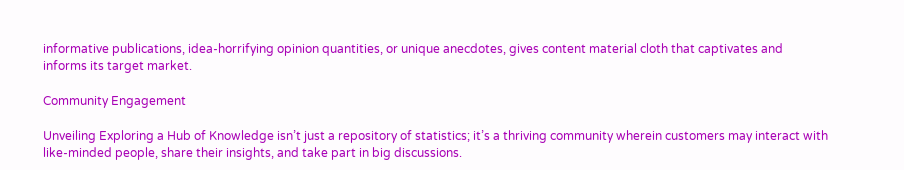informative publications, idea-horrifying opinion quantities, or unique anecdotes, gives content material cloth that captivates and informs its target market.

Community Engagement

Unveiling Exploring a Hub of Knowledge isn’t just a repository of statistics; it’s a thriving community wherein customers may interact with like-minded people, share their insights, and take part in big discussions.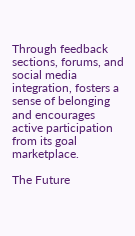Through feedback sections, forums, and social media integration, fosters a sense of belonging and encourages active participation from its goal marketplace.

The Future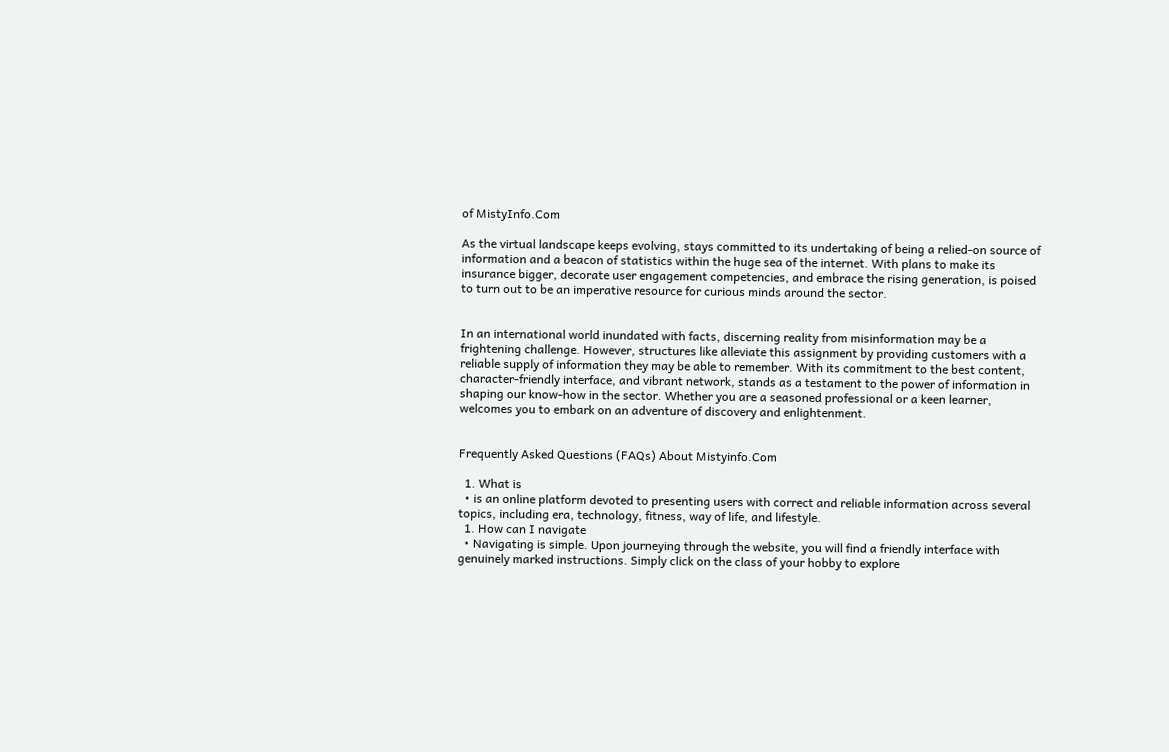of MistyInfo.Com

As the virtual landscape keeps evolving, stays committed to its undertaking of being a relied-on source of information and a beacon of statistics within the huge sea of the internet. With plans to make its insurance bigger, decorate user engagement competencies, and embrace the rising generation, is poised to turn out to be an imperative resource for curious minds around the sector.


In an international world inundated with facts, discerning reality from misinformation may be a frightening challenge. However, structures like alleviate this assignment by providing customers with a reliable supply of information they may be able to remember. With its commitment to the best content, character-friendly interface, and vibrant network, stands as a testament to the power of information in shaping our know-how in the sector. Whether you are a seasoned professional or a keen learner, welcomes you to embark on an adventure of discovery and enlightenment.


Frequently Asked Questions (FAQs) About Mistyinfo.Com

  1. What is
  • is an online platform devoted to presenting users with correct and reliable information across several topics, including era, technology, fitness, way of life, and lifestyle.
  1. How can I navigate
  • Navigating is simple. Upon journeying through the website, you will find a friendly interface with genuinely marked instructions. Simply click on the class of your hobby to explore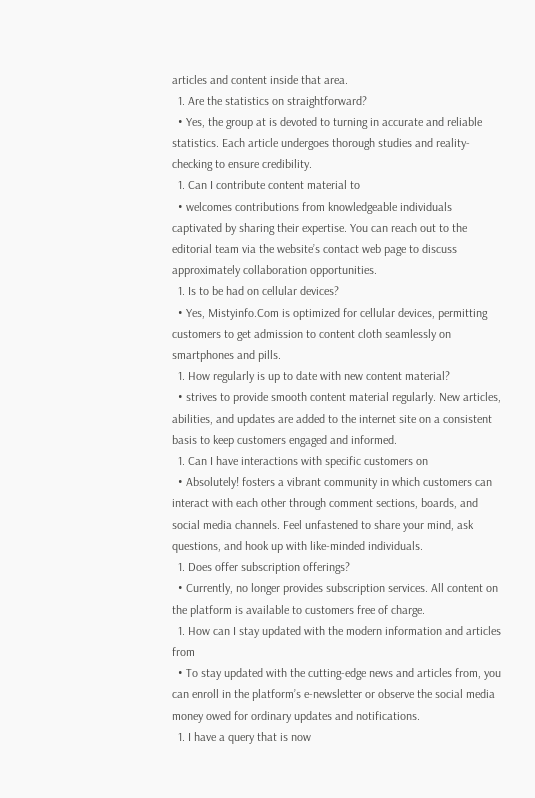articles and content inside that area.
  1. Are the statistics on straightforward?
  • Yes, the group at is devoted to turning in accurate and reliable statistics. Each article undergoes thorough studies and reality-checking to ensure credibility.
  1. Can I contribute content material to
  • welcomes contributions from knowledgeable individuals captivated by sharing their expertise. You can reach out to the editorial team via the website’s contact web page to discuss approximately collaboration opportunities.
  1. Is to be had on cellular devices?
  • Yes, Mistyinfo.Com is optimized for cellular devices, permitting customers to get admission to content cloth seamlessly on smartphones and pills.
  1. How regularly is up to date with new content material?
  • strives to provide smooth content material regularly. New articles, abilities, and updates are added to the internet site on a consistent basis to keep customers engaged and informed.
  1. Can I have interactions with specific customers on
  • Absolutely! fosters a vibrant community in which customers can interact with each other through comment sections, boards, and social media channels. Feel unfastened to share your mind, ask questions, and hook up with like-minded individuals.
  1. Does offer subscription offerings?
  • Currently, no longer provides subscription services. All content on the platform is available to customers free of charge.
  1. How can I stay updated with the modern information and articles from
  • To stay updated with the cutting-edge news and articles from, you can enroll in the platform’s e-newsletter or observe the social media money owed for ordinary updates and notifications.
  1. I have a query that is now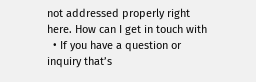not addressed properly right here. How can I get in touch with
  • If you have a question or inquiry that’s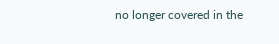no longer covered in the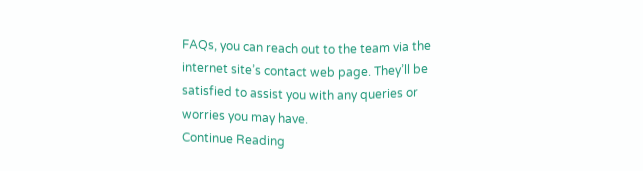FAQs, you can reach out to the team via the internet site’s contact web page. They’ll be satisfied to assist you with any queries or worries you may have.
Continue Reading